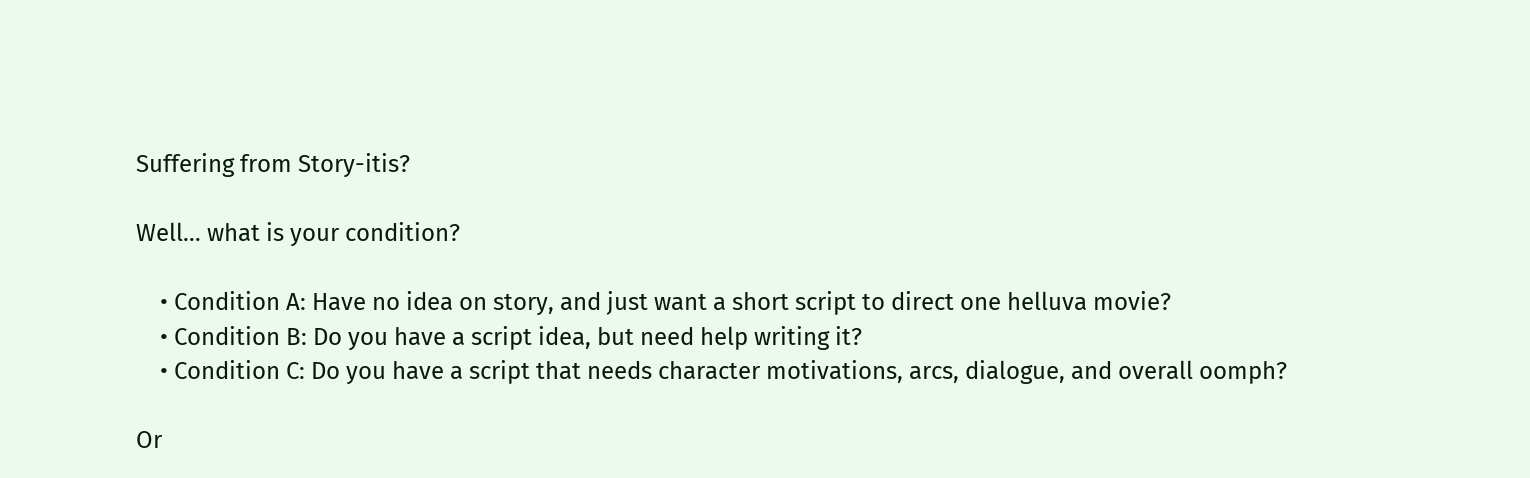Suffering from Story-itis?

Well… what is your condition?

    • Condition A: Have no idea on story, and just want a short script to direct one helluva movie?
    • Condition B: Do you have a script idea, but need help writing it?
    • Condition C: Do you have a script that needs character motivations, arcs, dialogue, and overall oomph?

Or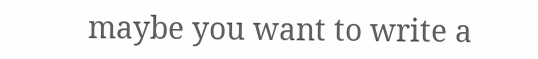maybe you want to write a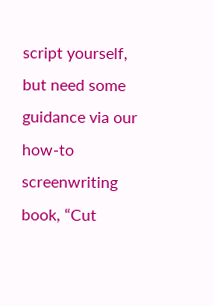script yourself, but need some guidance via our how-to screenwriting book, “Cut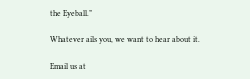the Eyeball.”

Whatever ails you, we want to hear about it.

Email us at